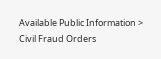Available Public Information > Civil Fraud Orders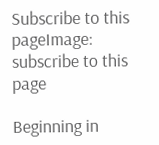Subscribe to this pageImage: subscribe to this page

Beginning in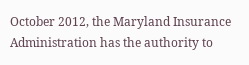October 2012, the Maryland Insurance Administration has the authority to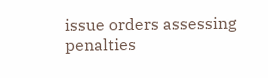issue orders assessing penalties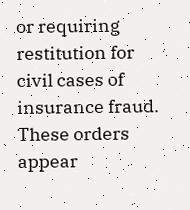or requiring restitution for civil cases of insurance fraud. These orders appear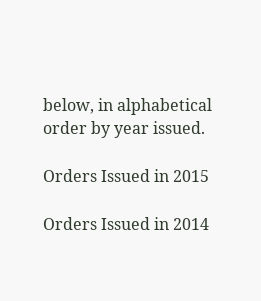below, in alphabetical order by year issued.

Orders Issued in 2015

Orders Issued in 2014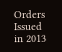Orders Issued in 2013